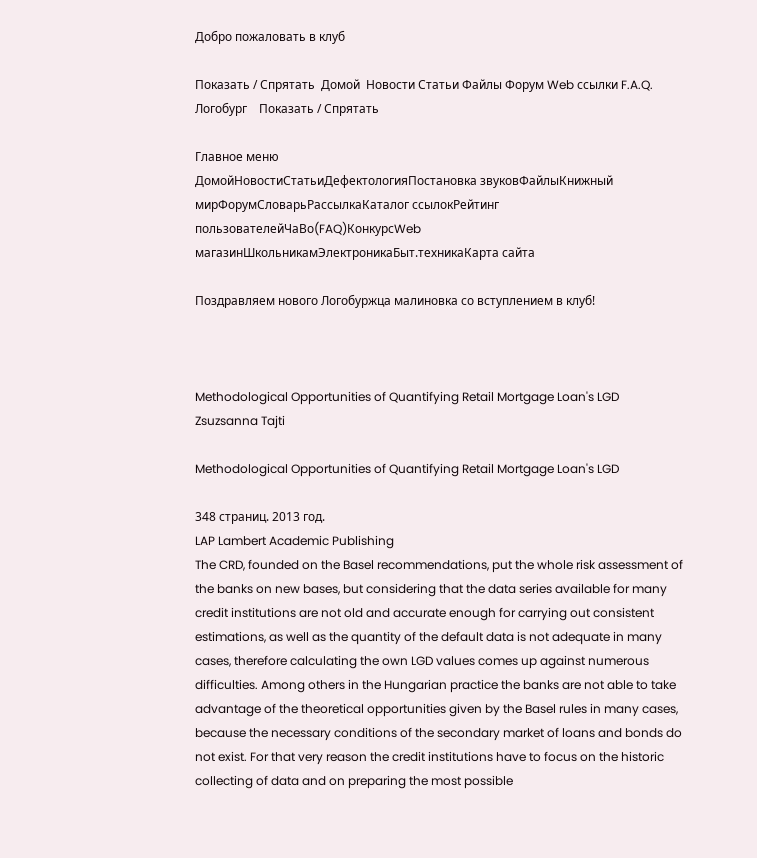Добро пожаловать в клуб

Показать / Спрятать  Домой  Новости Статьи Файлы Форум Web ссылки F.A.Q. Логобург    Показать / Спрятать

Главное меню
ДомойНовостиСтатьиДефектологияПостановка звуковФайлыКнижный мирФорумСловарьРассылкаКаталог ссылокРейтинг пользователейЧаВо(FAQ)КонкурсWeb магазинШкольникамЭлектроникаБыт.техникаКарта сайта

Поздравляем нового Логобуржца малиновка со вступлением в клуб!



Methodological Opportunities of Quantifying Retail Mortgage Loan's LGD   Zsuzsanna Tajti

Methodological Opportunities of Quantifying Retail Mortgage Loan's LGD

348 страниц. 2013 год.
LAP Lambert Academic Publishing
The CRD, founded on the Basel recommendations, put the whole risk assessment of the banks on new bases, but considering that the data series available for many credit institutions are not old and accurate enough for carrying out consistent estimations, as well as the quantity of the default data is not adequate in many cases, therefore calculating the own LGD values comes up against numerous difficulties. Among others in the Hungarian practice the banks are not able to take advantage of the theoretical opportunities given by the Basel rules in many cases, because the necessary conditions of the secondary market of loans and bonds do not exist. For that very reason the credit institutions have to focus on the historic collecting of data and on preparing the most possible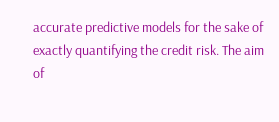accurate predictive models for the sake of exactly quantifying the credit risk. The aim of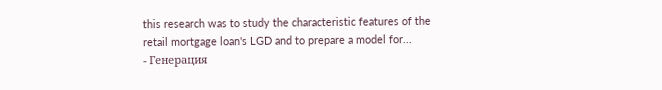this research was to study the characteristic features of the retail mortgage loan's LGD and to prepare a model for...
- Генерация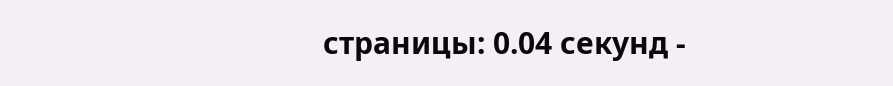страницы: 0.04 секунд -